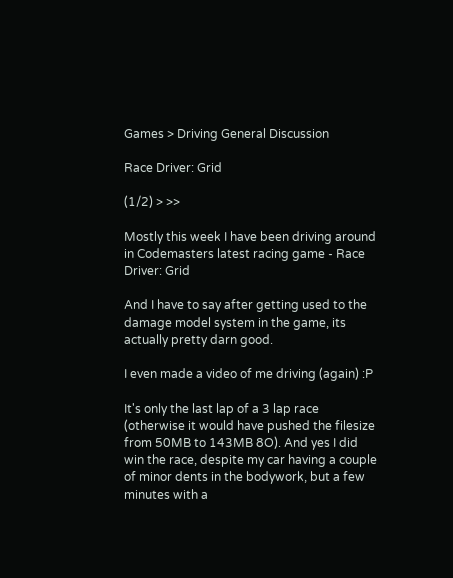Games > Driving General Discussion

Race Driver: Grid

(1/2) > >>

Mostly this week I have been driving around in Codemasters latest racing game - Race Driver: Grid

And I have to say after getting used to the damage model system in the game, its actually pretty darn good.

I even made a video of me driving (again) :P

It's only the last lap of a 3 lap race (otherwise it would have pushed the filesize from 50MB to 143MB 8O). And yes I did win the race, despite my car having a couple of minor dents in the bodywork, but a few minutes with a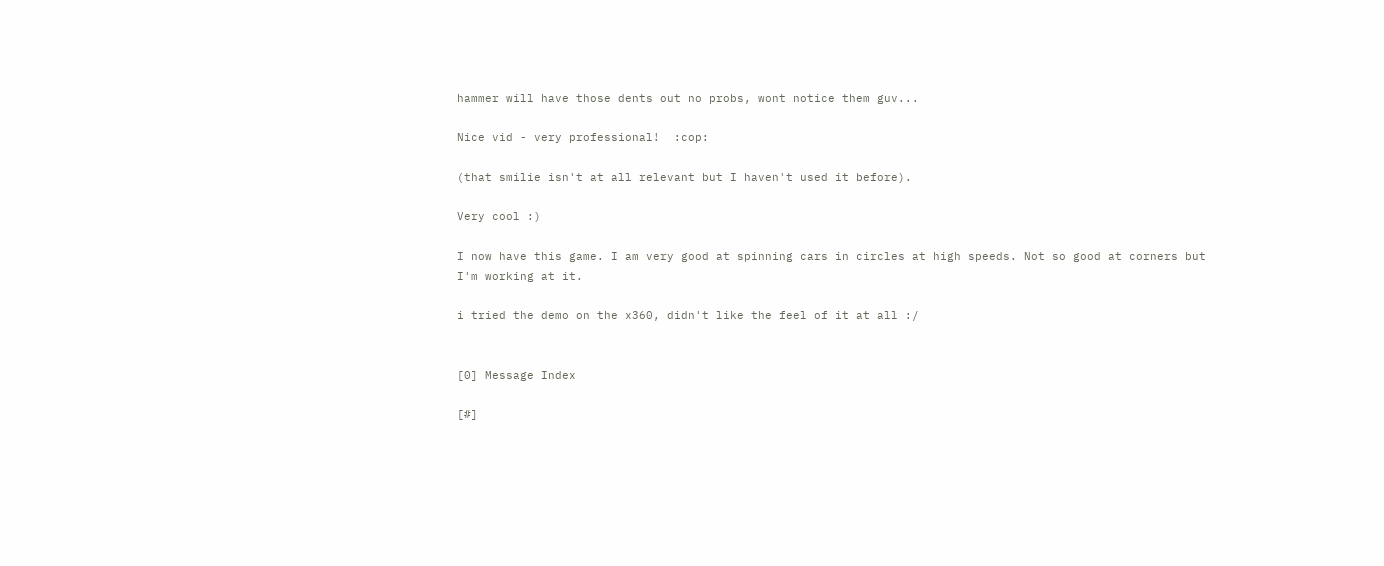hammer will have those dents out no probs, wont notice them guv...

Nice vid - very professional!  :cop:

(that smilie isn't at all relevant but I haven't used it before).

Very cool :)

I now have this game. I am very good at spinning cars in circles at high speeds. Not so good at corners but I'm working at it.

i tried the demo on the x360, didn't like the feel of it at all :/


[0] Message Index

[#]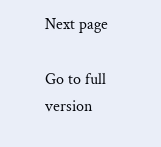Next page

Go to full version